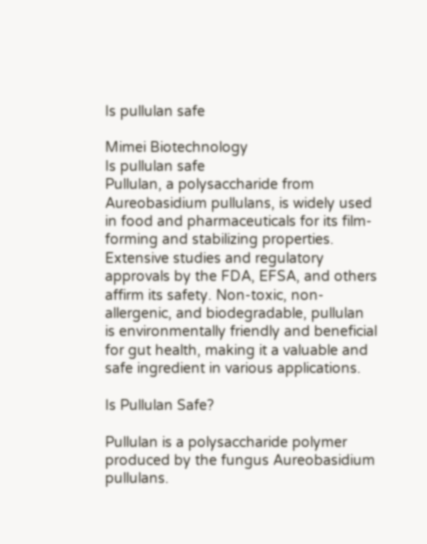Is pullulan safe

Mimei Biotechnology
Is pullulan safe
Pullulan, a polysaccharide from Aureobasidium pullulans, is widely used in food and pharmaceuticals for its film-forming and stabilizing properties. Extensive studies and regulatory approvals by the FDA, EFSA, and others affirm its safety. Non-toxic, non-allergenic, and biodegradable, pullulan is environmentally friendly and beneficial for gut health, making it a valuable and safe ingredient in various applications.

Is Pullulan Safe?

Pullulan is a polysaccharide polymer produced by the fungus Aureobasidium pullulans.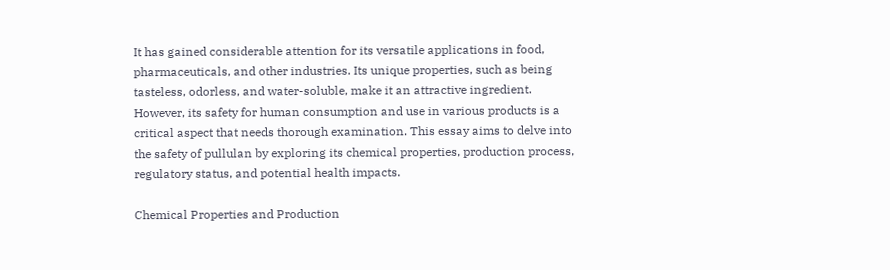It has gained considerable attention for its versatile applications in food, pharmaceuticals, and other industries. Its unique properties, such as being tasteless, odorless, and water-soluble, make it an attractive ingredient. However, its safety for human consumption and use in various products is a critical aspect that needs thorough examination. This essay aims to delve into the safety of pullulan by exploring its chemical properties, production process, regulatory status, and potential health impacts.

Chemical Properties and Production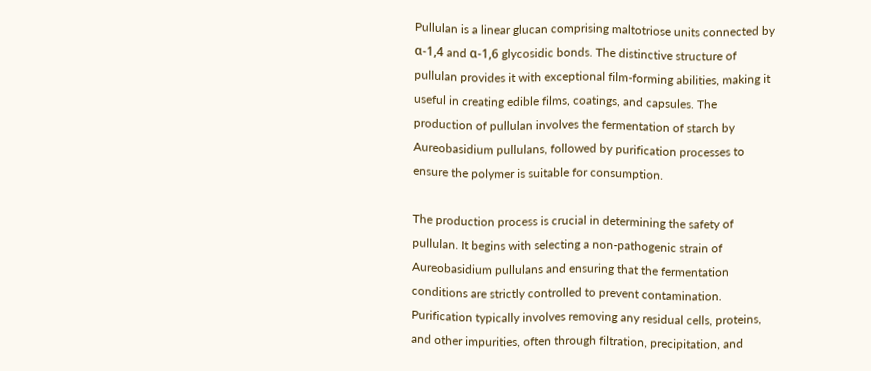Pullulan is a linear glucan comprising maltotriose units connected by α-1,4 and α-1,6 glycosidic bonds. The distinctive structure of pullulan provides it with exceptional film-forming abilities, making it useful in creating edible films, coatings, and capsules. The production of pullulan involves the fermentation of starch by Aureobasidium pullulans, followed by purification processes to ensure the polymer is suitable for consumption.

The production process is crucial in determining the safety of pullulan. It begins with selecting a non-pathogenic strain of Aureobasidium pullulans and ensuring that the fermentation conditions are strictly controlled to prevent contamination. Purification typically involves removing any residual cells, proteins, and other impurities, often through filtration, precipitation, and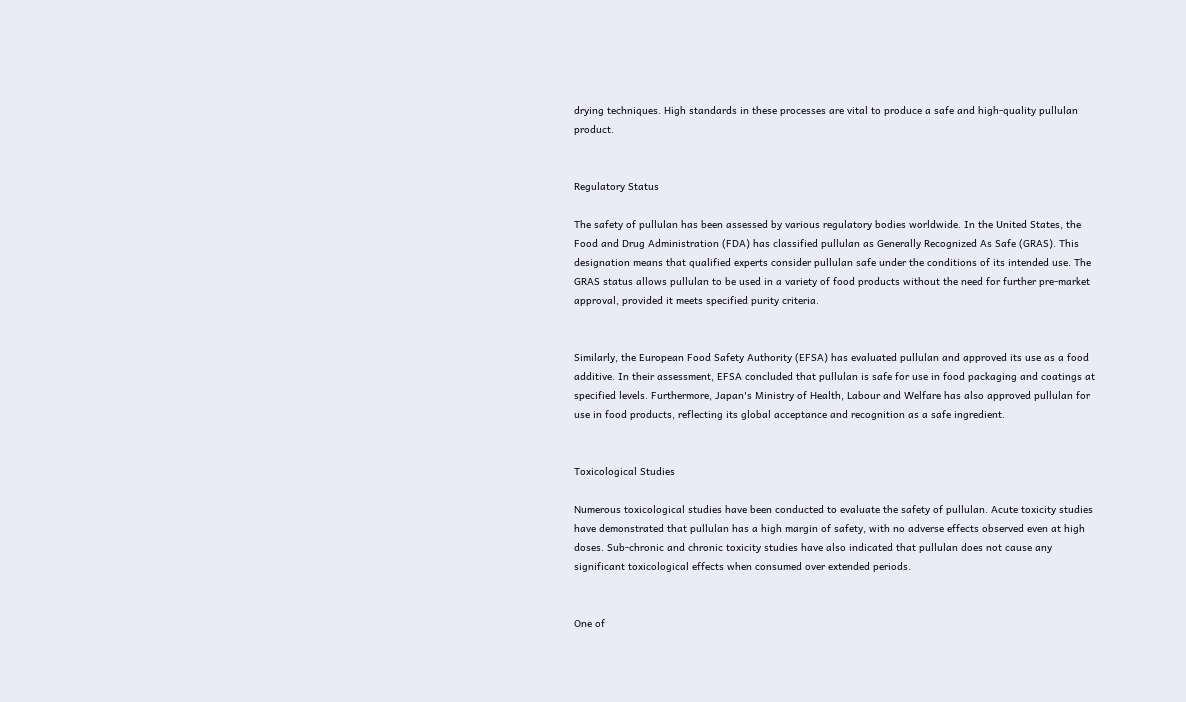drying techniques. High standards in these processes are vital to produce a safe and high-quality pullulan product.


Regulatory Status

The safety of pullulan has been assessed by various regulatory bodies worldwide. In the United States, the Food and Drug Administration (FDA) has classified pullulan as Generally Recognized As Safe (GRAS). This designation means that qualified experts consider pullulan safe under the conditions of its intended use. The GRAS status allows pullulan to be used in a variety of food products without the need for further pre-market approval, provided it meets specified purity criteria.


Similarly, the European Food Safety Authority (EFSA) has evaluated pullulan and approved its use as a food additive. In their assessment, EFSA concluded that pullulan is safe for use in food packaging and coatings at specified levels. Furthermore, Japan's Ministry of Health, Labour and Welfare has also approved pullulan for use in food products, reflecting its global acceptance and recognition as a safe ingredient.


Toxicological Studies

Numerous toxicological studies have been conducted to evaluate the safety of pullulan. Acute toxicity studies have demonstrated that pullulan has a high margin of safety, with no adverse effects observed even at high doses. Sub-chronic and chronic toxicity studies have also indicated that pullulan does not cause any significant toxicological effects when consumed over extended periods.


One of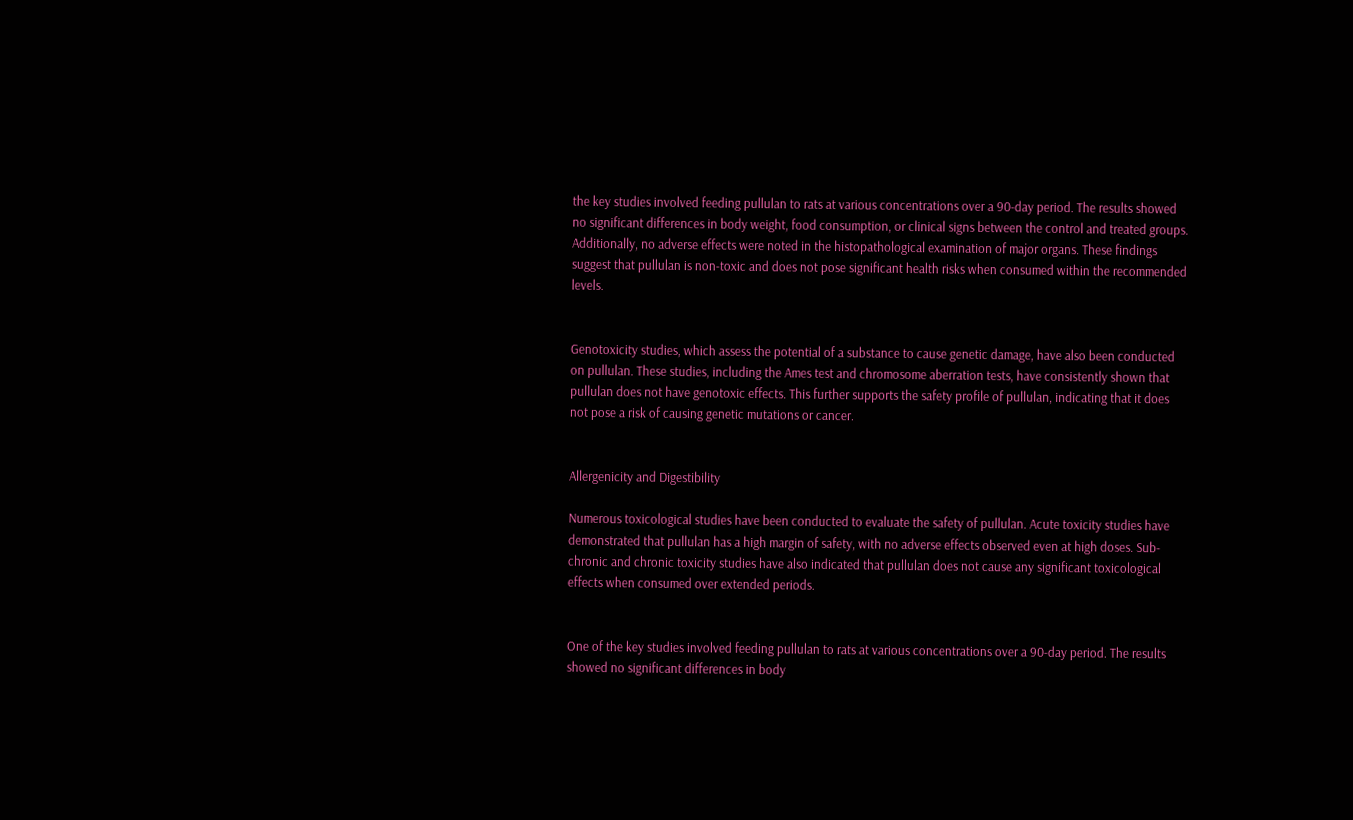the key studies involved feeding pullulan to rats at various concentrations over a 90-day period. The results showed no significant differences in body weight, food consumption, or clinical signs between the control and treated groups. Additionally, no adverse effects were noted in the histopathological examination of major organs. These findings suggest that pullulan is non-toxic and does not pose significant health risks when consumed within the recommended levels.


Genotoxicity studies, which assess the potential of a substance to cause genetic damage, have also been conducted on pullulan. These studies, including the Ames test and chromosome aberration tests, have consistently shown that pullulan does not have genotoxic effects. This further supports the safety profile of pullulan, indicating that it does not pose a risk of causing genetic mutations or cancer.


Allergenicity and Digestibility

Numerous toxicological studies have been conducted to evaluate the safety of pullulan. Acute toxicity studies have demonstrated that pullulan has a high margin of safety, with no adverse effects observed even at high doses. Sub-chronic and chronic toxicity studies have also indicated that pullulan does not cause any significant toxicological effects when consumed over extended periods.


One of the key studies involved feeding pullulan to rats at various concentrations over a 90-day period. The results showed no significant differences in body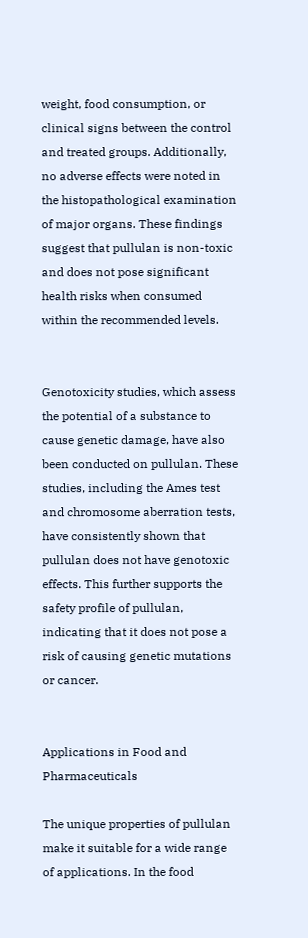weight, food consumption, or clinical signs between the control and treated groups. Additionally, no adverse effects were noted in the histopathological examination of major organs. These findings suggest that pullulan is non-toxic and does not pose significant health risks when consumed within the recommended levels.


Genotoxicity studies, which assess the potential of a substance to cause genetic damage, have also been conducted on pullulan. These studies, including the Ames test and chromosome aberration tests, have consistently shown that pullulan does not have genotoxic effects. This further supports the safety profile of pullulan, indicating that it does not pose a risk of causing genetic mutations or cancer.


Applications in Food and Pharmaceuticals

The unique properties of pullulan make it suitable for a wide range of applications. In the food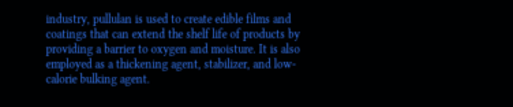industry, pullulan is used to create edible films and coatings that can extend the shelf life of products by providing a barrier to oxygen and moisture. It is also employed as a thickening agent, stabilizer, and low-calorie bulking agent.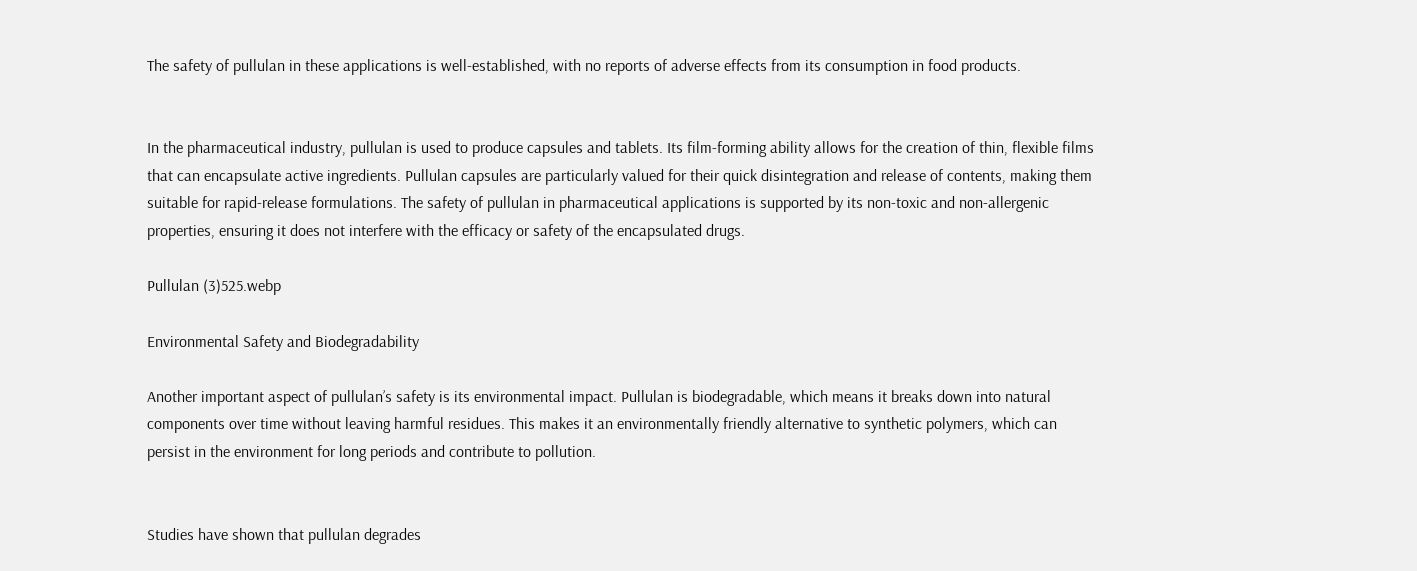The safety of pullulan in these applications is well-established, with no reports of adverse effects from its consumption in food products.


In the pharmaceutical industry, pullulan is used to produce capsules and tablets. Its film-forming ability allows for the creation of thin, flexible films that can encapsulate active ingredients. Pullulan capsules are particularly valued for their quick disintegration and release of contents, making them suitable for rapid-release formulations. The safety of pullulan in pharmaceutical applications is supported by its non-toxic and non-allergenic properties, ensuring it does not interfere with the efficacy or safety of the encapsulated drugs.

Pullulan (3)525.webp

Environmental Safety and Biodegradability

Another important aspect of pullulan’s safety is its environmental impact. Pullulan is biodegradable, which means it breaks down into natural components over time without leaving harmful residues. This makes it an environmentally friendly alternative to synthetic polymers, which can persist in the environment for long periods and contribute to pollution.


Studies have shown that pullulan degrades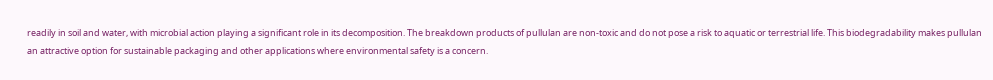readily in soil and water, with microbial action playing a significant role in its decomposition. The breakdown products of pullulan are non-toxic and do not pose a risk to aquatic or terrestrial life. This biodegradability makes pullulan an attractive option for sustainable packaging and other applications where environmental safety is a concern.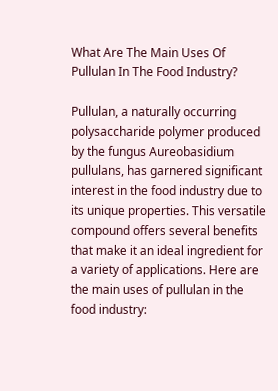What Are The Main Uses Of Pullulan In The Food Industry?

Pullulan, a naturally occurring polysaccharide polymer produced by the fungus Aureobasidium pullulans, has garnered significant interest in the food industry due to its unique properties. This versatile compound offers several benefits that make it an ideal ingredient for a variety of applications. Here are the main uses of pullulan in the food industry: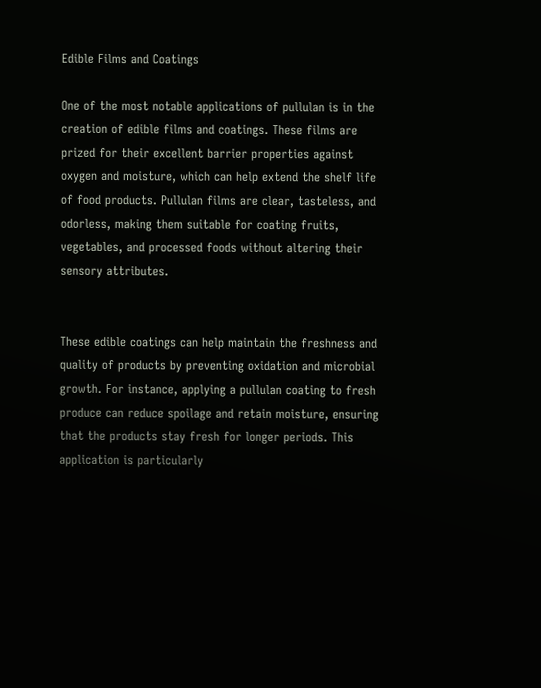Edible Films and Coatings

One of the most notable applications of pullulan is in the creation of edible films and coatings. These films are prized for their excellent barrier properties against oxygen and moisture, which can help extend the shelf life of food products. Pullulan films are clear, tasteless, and odorless, making them suitable for coating fruits, vegetables, and processed foods without altering their sensory attributes.


These edible coatings can help maintain the freshness and quality of products by preventing oxidation and microbial growth. For instance, applying a pullulan coating to fresh produce can reduce spoilage and retain moisture, ensuring that the products stay fresh for longer periods. This application is particularly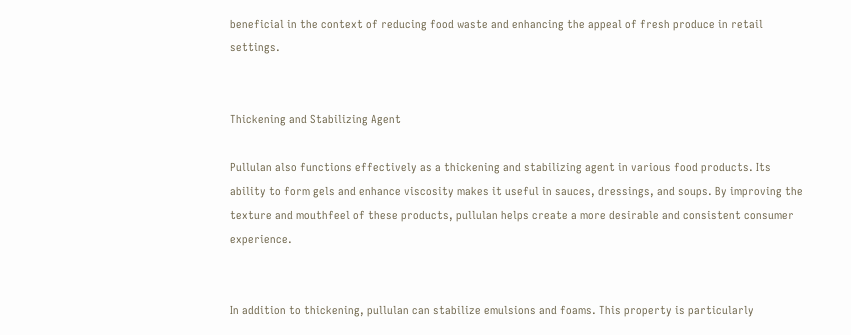beneficial in the context of reducing food waste and enhancing the appeal of fresh produce in retail settings.


Thickening and Stabilizing Agent

Pullulan also functions effectively as a thickening and stabilizing agent in various food products. Its ability to form gels and enhance viscosity makes it useful in sauces, dressings, and soups. By improving the texture and mouthfeel of these products, pullulan helps create a more desirable and consistent consumer experience.


In addition to thickening, pullulan can stabilize emulsions and foams. This property is particularly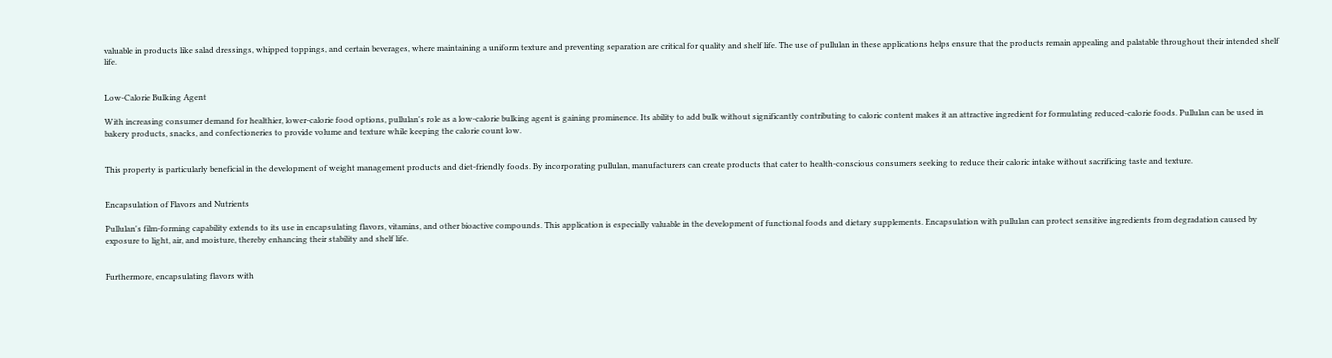valuable in products like salad dressings, whipped toppings, and certain beverages, where maintaining a uniform texture and preventing separation are critical for quality and shelf life. The use of pullulan in these applications helps ensure that the products remain appealing and palatable throughout their intended shelf life.


Low-Calorie Bulking Agent

With increasing consumer demand for healthier, lower-calorie food options, pullulan's role as a low-calorie bulking agent is gaining prominence. Its ability to add bulk without significantly contributing to caloric content makes it an attractive ingredient for formulating reduced-calorie foods. Pullulan can be used in bakery products, snacks, and confectioneries to provide volume and texture while keeping the calorie count low.


This property is particularly beneficial in the development of weight management products and diet-friendly foods. By incorporating pullulan, manufacturers can create products that cater to health-conscious consumers seeking to reduce their caloric intake without sacrificing taste and texture.


Encapsulation of Flavors and Nutrients

Pullulan's film-forming capability extends to its use in encapsulating flavors, vitamins, and other bioactive compounds. This application is especially valuable in the development of functional foods and dietary supplements. Encapsulation with pullulan can protect sensitive ingredients from degradation caused by exposure to light, air, and moisture, thereby enhancing their stability and shelf life.


Furthermore, encapsulating flavors with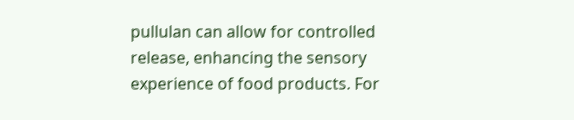pullulan can allow for controlled release, enhancing the sensory experience of food products. For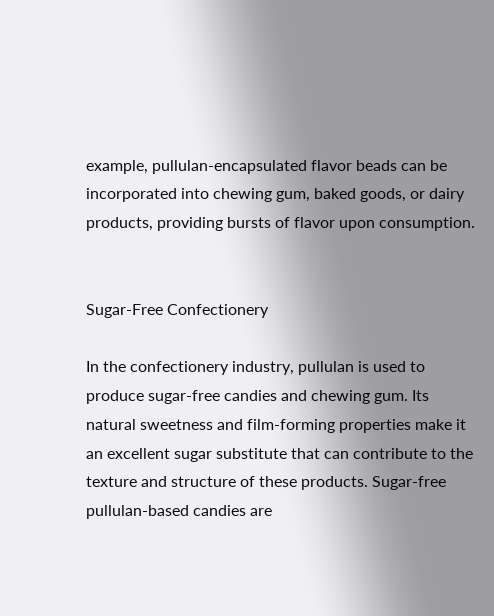example, pullulan-encapsulated flavor beads can be incorporated into chewing gum, baked goods, or dairy products, providing bursts of flavor upon consumption.


Sugar-Free Confectionery

In the confectionery industry, pullulan is used to produce sugar-free candies and chewing gum. Its natural sweetness and film-forming properties make it an excellent sugar substitute that can contribute to the texture and structure of these products. Sugar-free pullulan-based candies are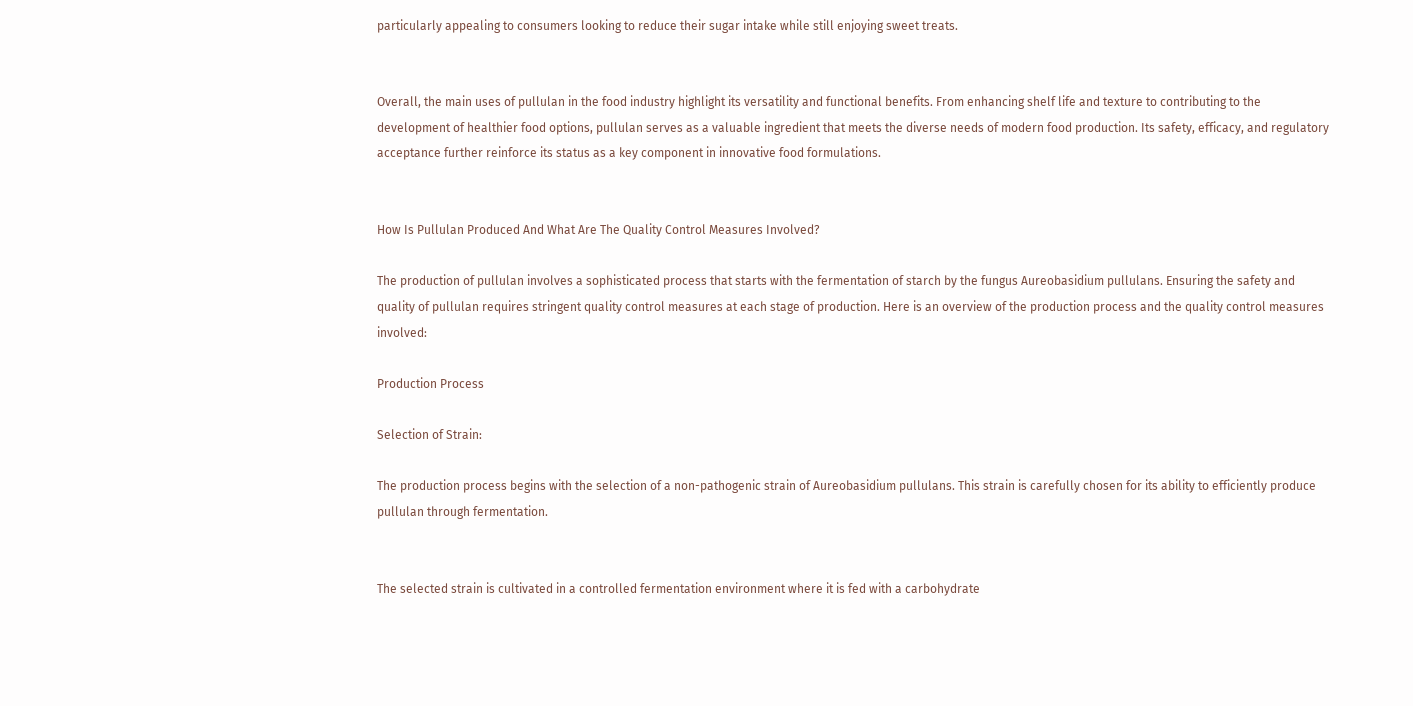particularly appealing to consumers looking to reduce their sugar intake while still enjoying sweet treats.


Overall, the main uses of pullulan in the food industry highlight its versatility and functional benefits. From enhancing shelf life and texture to contributing to the development of healthier food options, pullulan serves as a valuable ingredient that meets the diverse needs of modern food production. Its safety, efficacy, and regulatory acceptance further reinforce its status as a key component in innovative food formulations.


How Is Pullulan Produced And What Are The Quality Control Measures Involved?

The production of pullulan involves a sophisticated process that starts with the fermentation of starch by the fungus Aureobasidium pullulans. Ensuring the safety and quality of pullulan requires stringent quality control measures at each stage of production. Here is an overview of the production process and the quality control measures involved:

Production Process

Selection of Strain:

The production process begins with the selection of a non-pathogenic strain of Aureobasidium pullulans. This strain is carefully chosen for its ability to efficiently produce pullulan through fermentation.


The selected strain is cultivated in a controlled fermentation environment where it is fed with a carbohydrate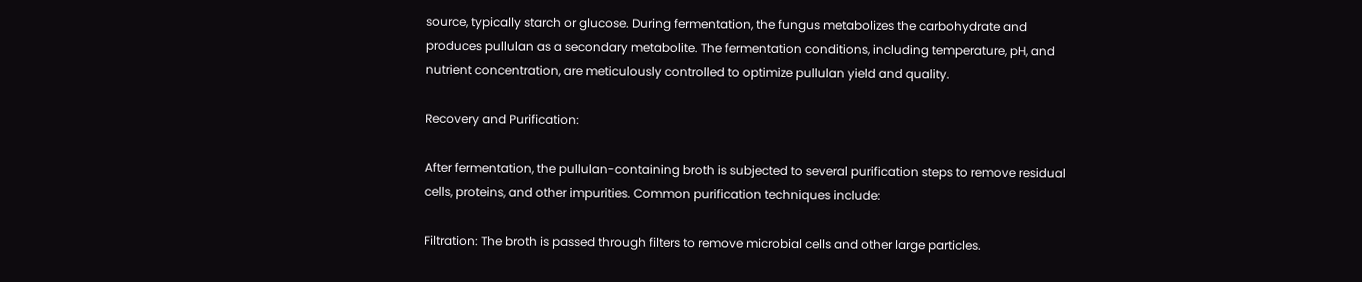source, typically starch or glucose. During fermentation, the fungus metabolizes the carbohydrate and produces pullulan as a secondary metabolite. The fermentation conditions, including temperature, pH, and nutrient concentration, are meticulously controlled to optimize pullulan yield and quality.

Recovery and Purification:

After fermentation, the pullulan-containing broth is subjected to several purification steps to remove residual cells, proteins, and other impurities. Common purification techniques include:

Filtration: The broth is passed through filters to remove microbial cells and other large particles.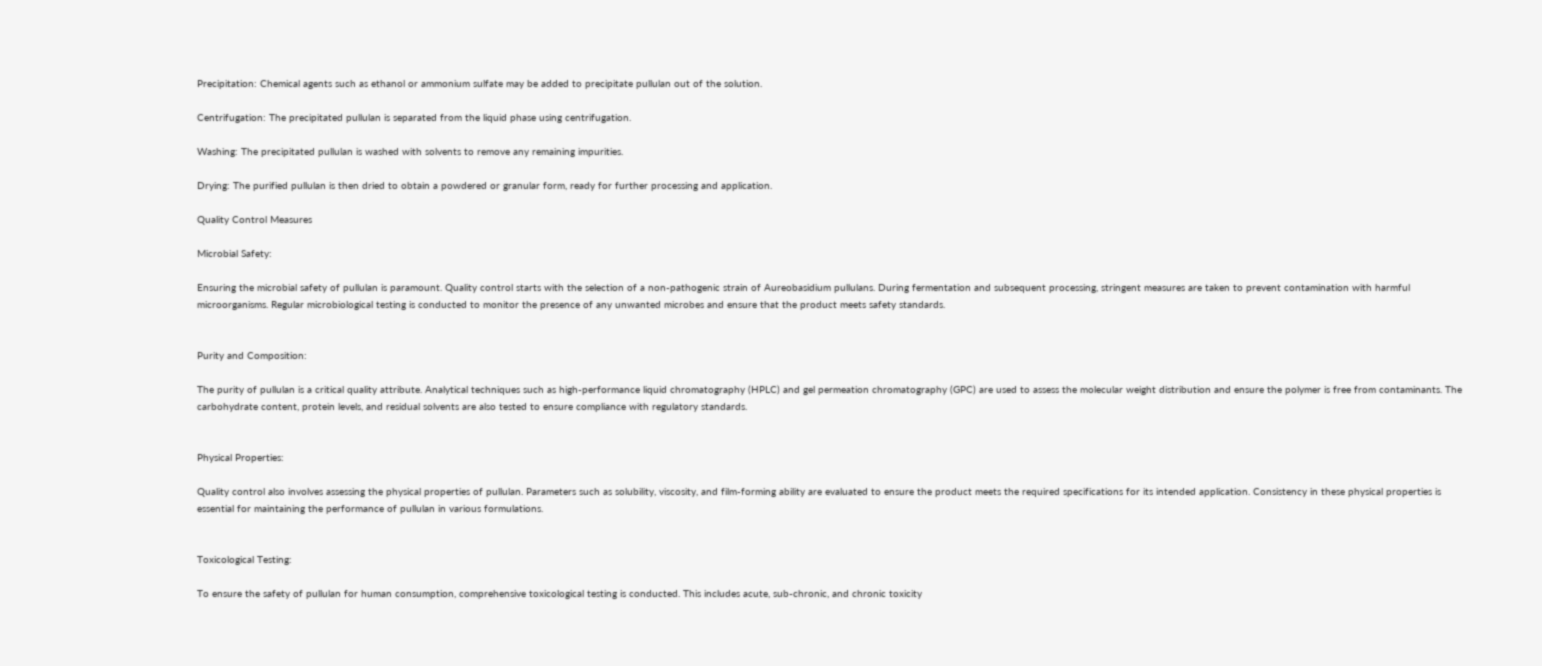Precipitation: Chemical agents such as ethanol or ammonium sulfate may be added to precipitate pullulan out of the solution.

Centrifugation: The precipitated pullulan is separated from the liquid phase using centrifugation.

Washing: The precipitated pullulan is washed with solvents to remove any remaining impurities.

Drying: The purified pullulan is then dried to obtain a powdered or granular form, ready for further processing and application.

Quality Control Measures

Microbial Safety:

Ensuring the microbial safety of pullulan is paramount. Quality control starts with the selection of a non-pathogenic strain of Aureobasidium pullulans. During fermentation and subsequent processing, stringent measures are taken to prevent contamination with harmful microorganisms. Regular microbiological testing is conducted to monitor the presence of any unwanted microbes and ensure that the product meets safety standards.


Purity and Composition:

The purity of pullulan is a critical quality attribute. Analytical techniques such as high-performance liquid chromatography (HPLC) and gel permeation chromatography (GPC) are used to assess the molecular weight distribution and ensure the polymer is free from contaminants. The carbohydrate content, protein levels, and residual solvents are also tested to ensure compliance with regulatory standards.


Physical Properties:

Quality control also involves assessing the physical properties of pullulan. Parameters such as solubility, viscosity, and film-forming ability are evaluated to ensure the product meets the required specifications for its intended application. Consistency in these physical properties is essential for maintaining the performance of pullulan in various formulations.


Toxicological Testing:

To ensure the safety of pullulan for human consumption, comprehensive toxicological testing is conducted. This includes acute, sub-chronic, and chronic toxicity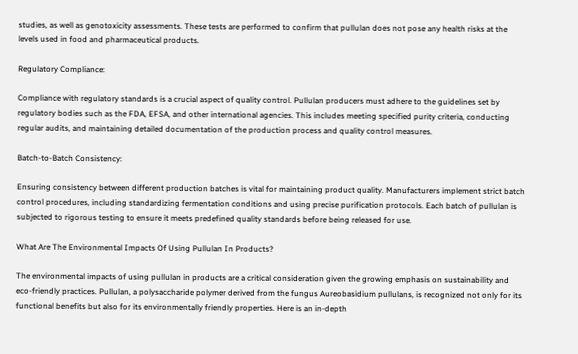studies, as well as genotoxicity assessments. These tests are performed to confirm that pullulan does not pose any health risks at the levels used in food and pharmaceutical products.

Regulatory Compliance:

Compliance with regulatory standards is a crucial aspect of quality control. Pullulan producers must adhere to the guidelines set by regulatory bodies such as the FDA, EFSA, and other international agencies. This includes meeting specified purity criteria, conducting regular audits, and maintaining detailed documentation of the production process and quality control measures.

Batch-to-Batch Consistency:

Ensuring consistency between different production batches is vital for maintaining product quality. Manufacturers implement strict batch control procedures, including standardizing fermentation conditions and using precise purification protocols. Each batch of pullulan is subjected to rigorous testing to ensure it meets predefined quality standards before being released for use.

What Are The Environmental Impacts Of Using Pullulan In Products?

The environmental impacts of using pullulan in products are a critical consideration given the growing emphasis on sustainability and eco-friendly practices. Pullulan, a polysaccharide polymer derived from the fungus Aureobasidium pullulans, is recognized not only for its functional benefits but also for its environmentally friendly properties. Here is an in-depth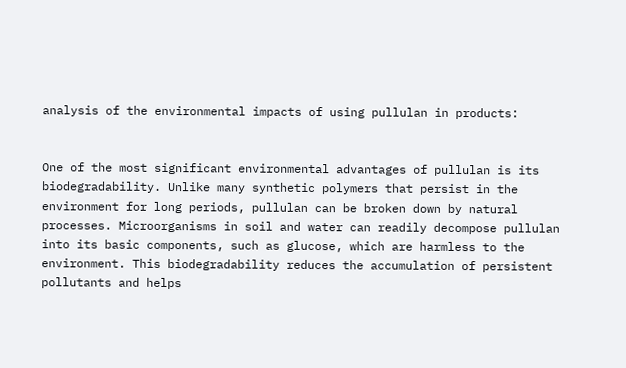analysis of the environmental impacts of using pullulan in products:


One of the most significant environmental advantages of pullulan is its biodegradability. Unlike many synthetic polymers that persist in the environment for long periods, pullulan can be broken down by natural processes. Microorganisms in soil and water can readily decompose pullulan into its basic components, such as glucose, which are harmless to the environment. This biodegradability reduces the accumulation of persistent pollutants and helps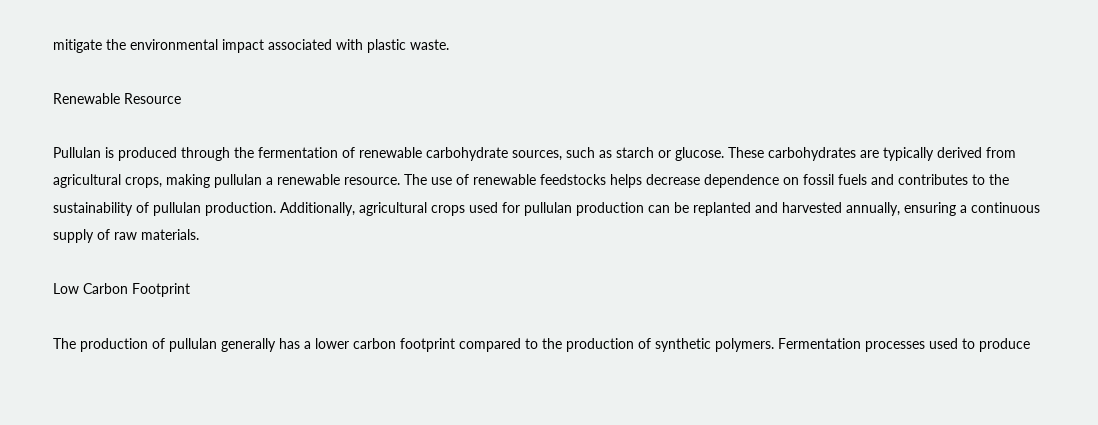mitigate the environmental impact associated with plastic waste.

Renewable Resource

Pullulan is produced through the fermentation of renewable carbohydrate sources, such as starch or glucose. These carbohydrates are typically derived from agricultural crops, making pullulan a renewable resource. The use of renewable feedstocks helps decrease dependence on fossil fuels and contributes to the sustainability of pullulan production. Additionally, agricultural crops used for pullulan production can be replanted and harvested annually, ensuring a continuous supply of raw materials.

Low Carbon Footprint

The production of pullulan generally has a lower carbon footprint compared to the production of synthetic polymers. Fermentation processes used to produce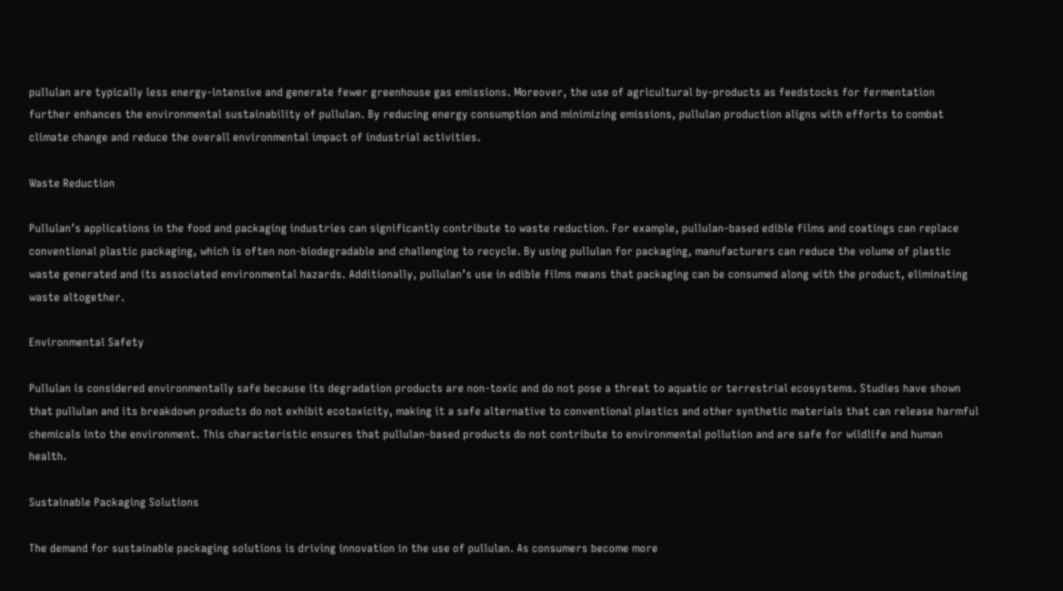pullulan are typically less energy-intensive and generate fewer greenhouse gas emissions. Moreover, the use of agricultural by-products as feedstocks for fermentation further enhances the environmental sustainability of pullulan. By reducing energy consumption and minimizing emissions, pullulan production aligns with efforts to combat climate change and reduce the overall environmental impact of industrial activities.

Waste Reduction

Pullulan’s applications in the food and packaging industries can significantly contribute to waste reduction. For example, pullulan-based edible films and coatings can replace conventional plastic packaging, which is often non-biodegradable and challenging to recycle. By using pullulan for packaging, manufacturers can reduce the volume of plastic waste generated and its associated environmental hazards. Additionally, pullulan’s use in edible films means that packaging can be consumed along with the product, eliminating waste altogether.

Environmental Safety

Pullulan is considered environmentally safe because its degradation products are non-toxic and do not pose a threat to aquatic or terrestrial ecosystems. Studies have shown that pullulan and its breakdown products do not exhibit ecotoxicity, making it a safe alternative to conventional plastics and other synthetic materials that can release harmful chemicals into the environment. This characteristic ensures that pullulan-based products do not contribute to environmental pollution and are safe for wildlife and human health.

Sustainable Packaging Solutions

The demand for sustainable packaging solutions is driving innovation in the use of pullulan. As consumers become more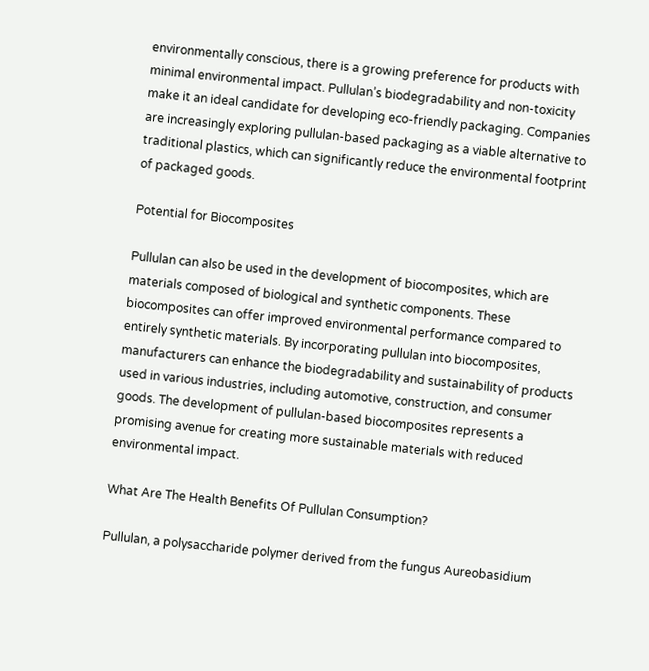environmentally conscious, there is a growing preference for products with minimal environmental impact. Pullulan’s biodegradability and non-toxicity make it an ideal candidate for developing eco-friendly packaging. Companies are increasingly exploring pullulan-based packaging as a viable alternative to traditional plastics, which can significantly reduce the environmental footprint of packaged goods.

Potential for Biocomposites

Pullulan can also be used in the development of biocomposites, which are materials composed of biological and synthetic components. These biocomposites can offer improved environmental performance compared to entirely synthetic materials. By incorporating pullulan into biocomposites, manufacturers can enhance the biodegradability and sustainability of products used in various industries, including automotive, construction, and consumer goods. The development of pullulan-based biocomposites represents a promising avenue for creating more sustainable materials with reduced environmental impact.

What Are The Health Benefits Of Pullulan Consumption?

Pullulan, a polysaccharide polymer derived from the fungus Aureobasidium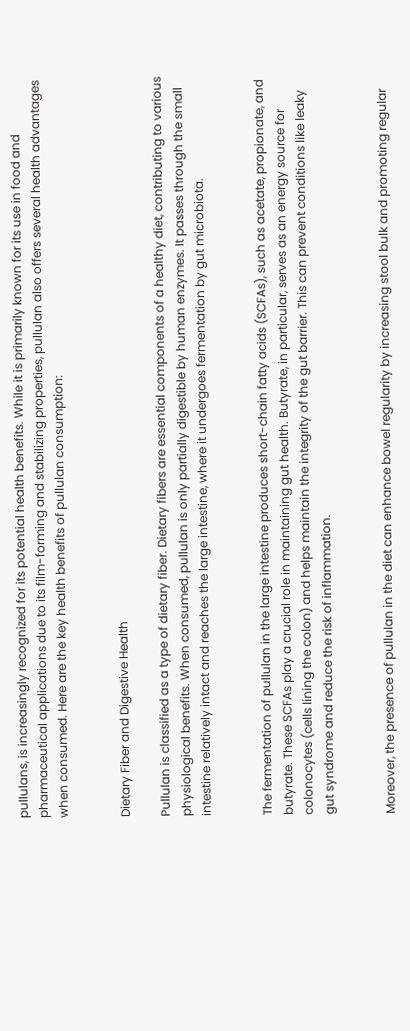pullulans, is increasingly recognized for its potential health benefits. While it is primarily known for its use in food and pharmaceutical applications due to its film-forming and stabilizing properties, pullulan also offers several health advantages when consumed. Here are the key health benefits of pullulan consumption:


Dietary Fiber and Digestive Health

Pullulan is classified as a type of dietary fiber. Dietary fibers are essential components of a healthy diet, contributing to various physiological benefits. When consumed, pullulan is only partially digestible by human enzymes. It passes through the small intestine relatively intact and reaches the large intestine, where it undergoes fermentation by gut microbiota.


The fermentation of pullulan in the large intestine produces short-chain fatty acids (SCFAs), such as acetate, propionate, and butyrate. These SCFAs play a crucial role in maintaining gut health. Butyrate, in particular, serves as an energy source for colonocytes (cells lining the colon) and helps maintain the integrity of the gut barrier. This can prevent conditions like leaky gut syndrome and reduce the risk of inflammation.


Moreover, the presence of pullulan in the diet can enhance bowel regularity by increasing stool bulk and promoting regular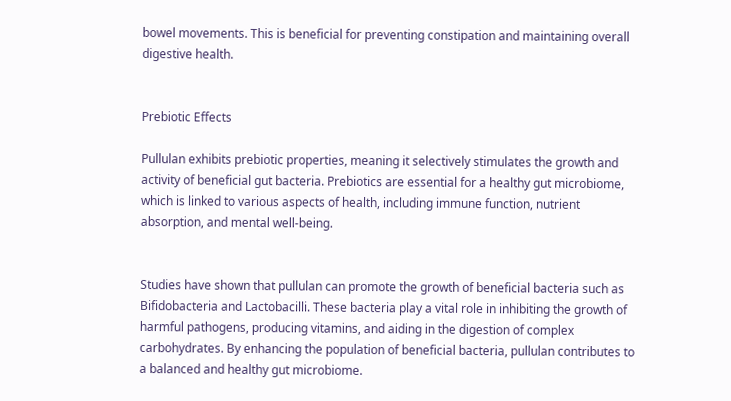bowel movements. This is beneficial for preventing constipation and maintaining overall digestive health.


Prebiotic Effects

Pullulan exhibits prebiotic properties, meaning it selectively stimulates the growth and activity of beneficial gut bacteria. Prebiotics are essential for a healthy gut microbiome, which is linked to various aspects of health, including immune function, nutrient absorption, and mental well-being.


Studies have shown that pullulan can promote the growth of beneficial bacteria such as Bifidobacteria and Lactobacilli. These bacteria play a vital role in inhibiting the growth of harmful pathogens, producing vitamins, and aiding in the digestion of complex carbohydrates. By enhancing the population of beneficial bacteria, pullulan contributes to a balanced and healthy gut microbiome.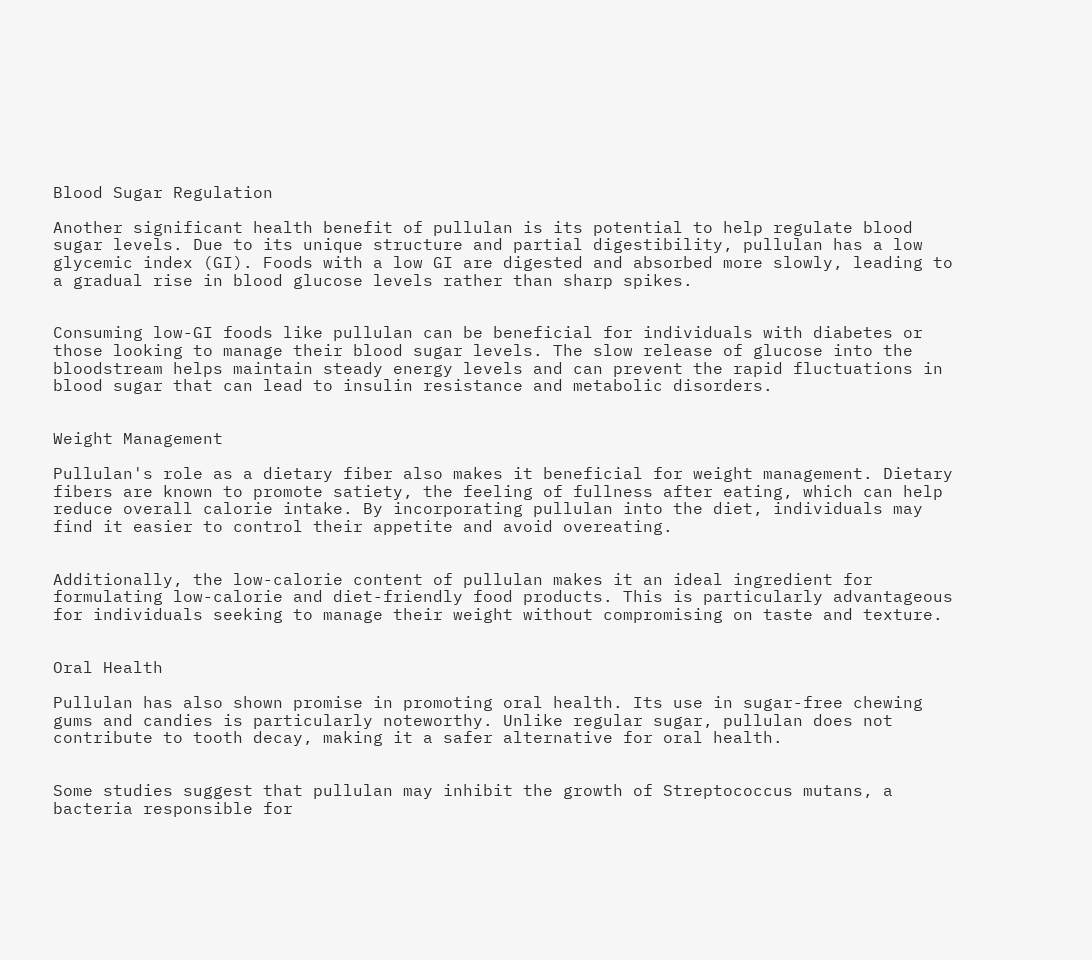Blood Sugar Regulation

Another significant health benefit of pullulan is its potential to help regulate blood sugar levels. Due to its unique structure and partial digestibility, pullulan has a low glycemic index (GI). Foods with a low GI are digested and absorbed more slowly, leading to a gradual rise in blood glucose levels rather than sharp spikes.


Consuming low-GI foods like pullulan can be beneficial for individuals with diabetes or those looking to manage their blood sugar levels. The slow release of glucose into the bloodstream helps maintain steady energy levels and can prevent the rapid fluctuations in blood sugar that can lead to insulin resistance and metabolic disorders.


Weight Management

Pullulan's role as a dietary fiber also makes it beneficial for weight management. Dietary fibers are known to promote satiety, the feeling of fullness after eating, which can help reduce overall calorie intake. By incorporating pullulan into the diet, individuals may find it easier to control their appetite and avoid overeating.


Additionally, the low-calorie content of pullulan makes it an ideal ingredient for formulating low-calorie and diet-friendly food products. This is particularly advantageous for individuals seeking to manage their weight without compromising on taste and texture.


Oral Health

Pullulan has also shown promise in promoting oral health. Its use in sugar-free chewing gums and candies is particularly noteworthy. Unlike regular sugar, pullulan does not contribute to tooth decay, making it a safer alternative for oral health.


Some studies suggest that pullulan may inhibit the growth of Streptococcus mutans, a bacteria responsible for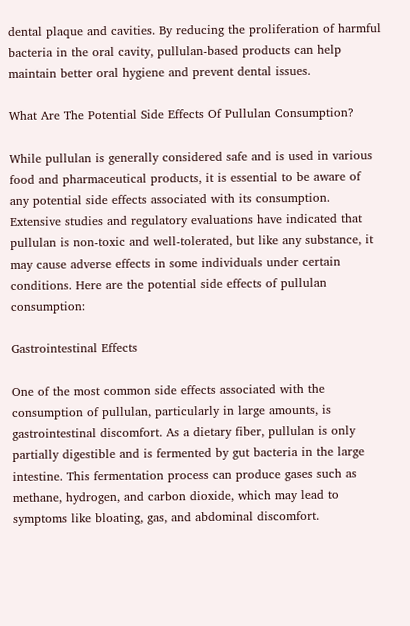dental plaque and cavities. By reducing the proliferation of harmful bacteria in the oral cavity, pullulan-based products can help maintain better oral hygiene and prevent dental issues.

What Are The Potential Side Effects Of Pullulan Consumption?

While pullulan is generally considered safe and is used in various food and pharmaceutical products, it is essential to be aware of any potential side effects associated with its consumption. Extensive studies and regulatory evaluations have indicated that pullulan is non-toxic and well-tolerated, but like any substance, it may cause adverse effects in some individuals under certain conditions. Here are the potential side effects of pullulan consumption:

Gastrointestinal Effects

One of the most common side effects associated with the consumption of pullulan, particularly in large amounts, is gastrointestinal discomfort. As a dietary fiber, pullulan is only partially digestible and is fermented by gut bacteria in the large intestine. This fermentation process can produce gases such as methane, hydrogen, and carbon dioxide, which may lead to symptoms like bloating, gas, and abdominal discomfort.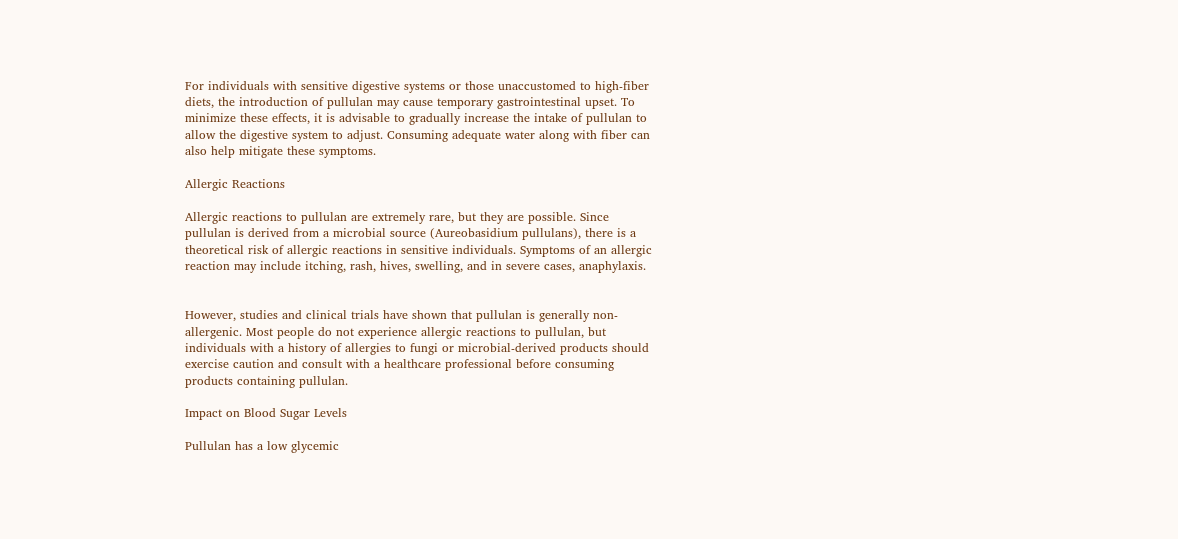For individuals with sensitive digestive systems or those unaccustomed to high-fiber diets, the introduction of pullulan may cause temporary gastrointestinal upset. To minimize these effects, it is advisable to gradually increase the intake of pullulan to allow the digestive system to adjust. Consuming adequate water along with fiber can also help mitigate these symptoms.

Allergic Reactions

Allergic reactions to pullulan are extremely rare, but they are possible. Since pullulan is derived from a microbial source (Aureobasidium pullulans), there is a theoretical risk of allergic reactions in sensitive individuals. Symptoms of an allergic reaction may include itching, rash, hives, swelling, and in severe cases, anaphylaxis.


However, studies and clinical trials have shown that pullulan is generally non-allergenic. Most people do not experience allergic reactions to pullulan, but individuals with a history of allergies to fungi or microbial-derived products should exercise caution and consult with a healthcare professional before consuming products containing pullulan.

Impact on Blood Sugar Levels

Pullulan has a low glycemic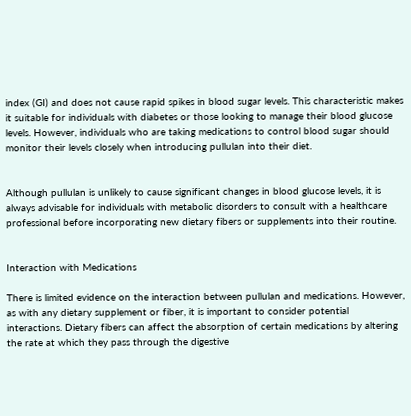index (GI) and does not cause rapid spikes in blood sugar levels. This characteristic makes it suitable for individuals with diabetes or those looking to manage their blood glucose levels. However, individuals who are taking medications to control blood sugar should monitor their levels closely when introducing pullulan into their diet.


Although pullulan is unlikely to cause significant changes in blood glucose levels, it is always advisable for individuals with metabolic disorders to consult with a healthcare professional before incorporating new dietary fibers or supplements into their routine.


Interaction with Medications

There is limited evidence on the interaction between pullulan and medications. However, as with any dietary supplement or fiber, it is important to consider potential interactions. Dietary fibers can affect the absorption of certain medications by altering the rate at which they pass through the digestive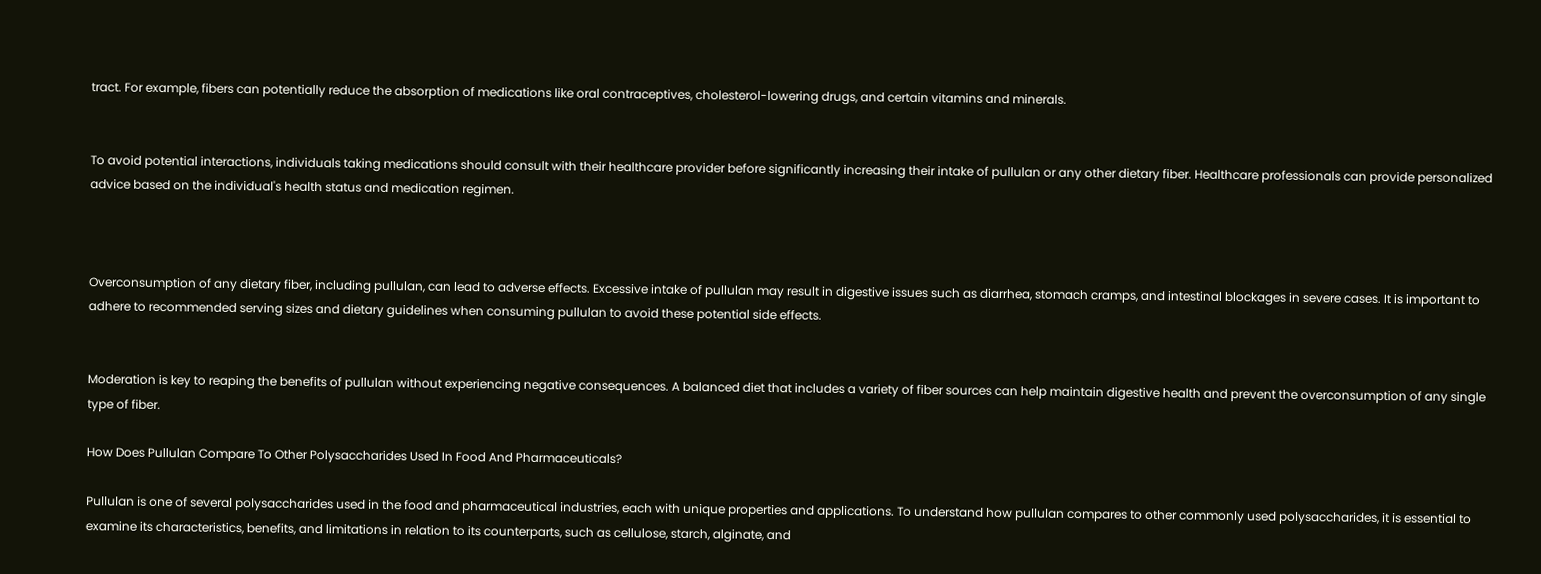tract. For example, fibers can potentially reduce the absorption of medications like oral contraceptives, cholesterol-lowering drugs, and certain vitamins and minerals.


To avoid potential interactions, individuals taking medications should consult with their healthcare provider before significantly increasing their intake of pullulan or any other dietary fiber. Healthcare professionals can provide personalized advice based on the individual's health status and medication regimen.



Overconsumption of any dietary fiber, including pullulan, can lead to adverse effects. Excessive intake of pullulan may result in digestive issues such as diarrhea, stomach cramps, and intestinal blockages in severe cases. It is important to adhere to recommended serving sizes and dietary guidelines when consuming pullulan to avoid these potential side effects.


Moderation is key to reaping the benefits of pullulan without experiencing negative consequences. A balanced diet that includes a variety of fiber sources can help maintain digestive health and prevent the overconsumption of any single type of fiber.

How Does Pullulan Compare To Other Polysaccharides Used In Food And Pharmaceuticals?

Pullulan is one of several polysaccharides used in the food and pharmaceutical industries, each with unique properties and applications. To understand how pullulan compares to other commonly used polysaccharides, it is essential to examine its characteristics, benefits, and limitations in relation to its counterparts, such as cellulose, starch, alginate, and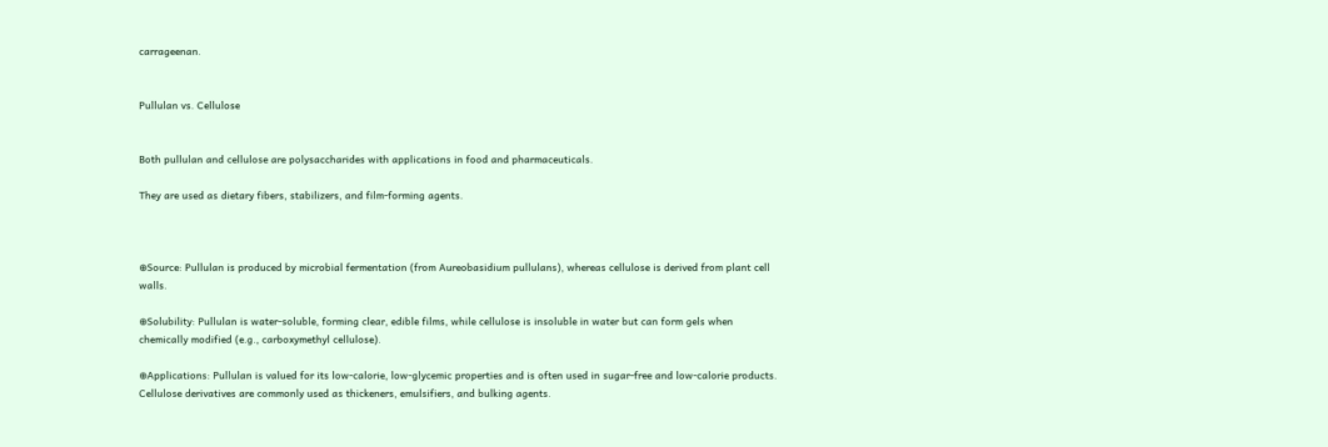carrageenan.


Pullulan vs. Cellulose


Both pullulan and cellulose are polysaccharides with applications in food and pharmaceuticals.

They are used as dietary fibers, stabilizers, and film-forming agents.



⊕Source: Pullulan is produced by microbial fermentation (from Aureobasidium pullulans), whereas cellulose is derived from plant cell walls.

⊕Solubility: Pullulan is water-soluble, forming clear, edible films, while cellulose is insoluble in water but can form gels when chemically modified (e.g., carboxymethyl cellulose).

⊕Applications: Pullulan is valued for its low-calorie, low-glycemic properties and is often used in sugar-free and low-calorie products. Cellulose derivatives are commonly used as thickeners, emulsifiers, and bulking agents.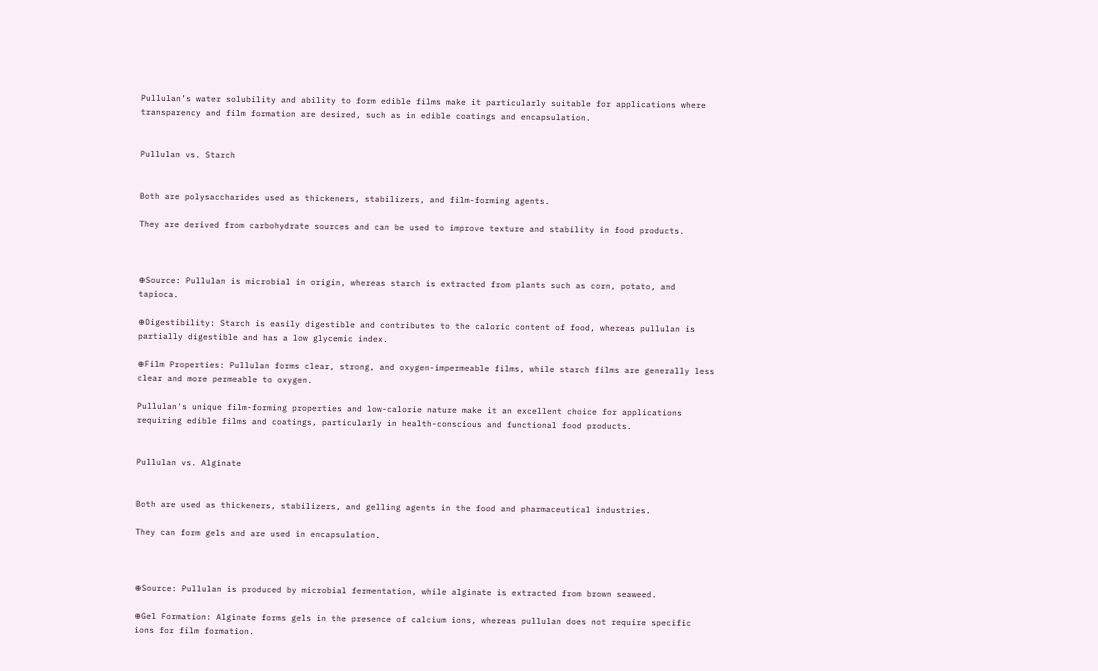Pullulan’s water solubility and ability to form edible films make it particularly suitable for applications where transparency and film formation are desired, such as in edible coatings and encapsulation.


Pullulan vs. Starch


Both are polysaccharides used as thickeners, stabilizers, and film-forming agents.

They are derived from carbohydrate sources and can be used to improve texture and stability in food products.



⊕Source: Pullulan is microbial in origin, whereas starch is extracted from plants such as corn, potato, and tapioca.

⊕Digestibility: Starch is easily digestible and contributes to the caloric content of food, whereas pullulan is partially digestible and has a low glycemic index.

⊕Film Properties: Pullulan forms clear, strong, and oxygen-impermeable films, while starch films are generally less clear and more permeable to oxygen.

Pullulan's unique film-forming properties and low-calorie nature make it an excellent choice for applications requiring edible films and coatings, particularly in health-conscious and functional food products.


Pullulan vs. Alginate


Both are used as thickeners, stabilizers, and gelling agents in the food and pharmaceutical industries.

They can form gels and are used in encapsulation.



⊕Source: Pullulan is produced by microbial fermentation, while alginate is extracted from brown seaweed.

⊕Gel Formation: Alginate forms gels in the presence of calcium ions, whereas pullulan does not require specific ions for film formation.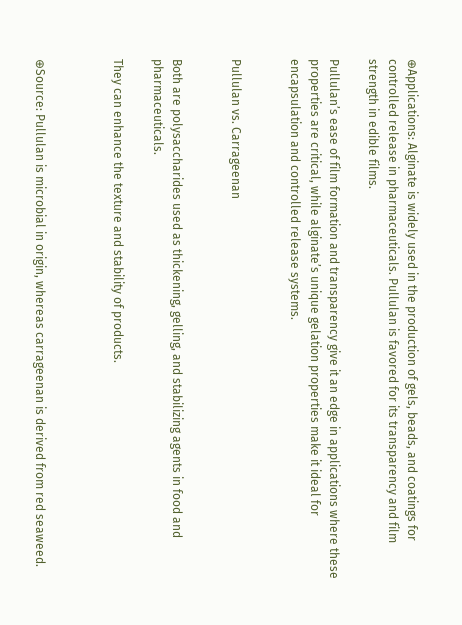⊕Applications: Alginate is widely used in the production of gels, beads, and coatings for controlled release in pharmaceuticals. Pullulan is favored for its transparency and film strength in edible films.

Pullulan’s ease of film formation and transparency give it an edge in applications where these properties are critical, while alginate’s unique gelation properties make it ideal for encapsulation and controlled release systems.


Pullulan vs. Carrageenan


Both are polysaccharides used as thickening, gelling, and stabilizing agents in food and pharmaceuticals.

They can enhance the texture and stability of products.



⊕Source: Pullulan is microbial in origin, whereas carrageenan is derived from red seaweed.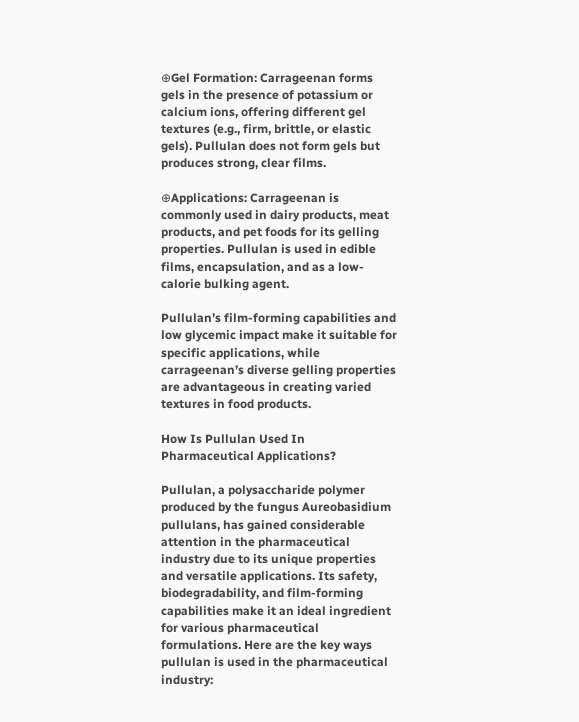⊕Gel Formation: Carrageenan forms gels in the presence of potassium or calcium ions, offering different gel textures (e.g., firm, brittle, or elastic gels). Pullulan does not form gels but produces strong, clear films.

⊕Applications: Carrageenan is commonly used in dairy products, meat products, and pet foods for its gelling properties. Pullulan is used in edible films, encapsulation, and as a low-calorie bulking agent.

Pullulan’s film-forming capabilities and low glycemic impact make it suitable for specific applications, while carrageenan’s diverse gelling properties are advantageous in creating varied textures in food products.

How Is Pullulan Used In Pharmaceutical Applications?

Pullulan, a polysaccharide polymer produced by the fungus Aureobasidium pullulans, has gained considerable attention in the pharmaceutical industry due to its unique properties and versatile applications. Its safety, biodegradability, and film-forming capabilities make it an ideal ingredient for various pharmaceutical formulations. Here are the key ways pullulan is used in the pharmaceutical industry: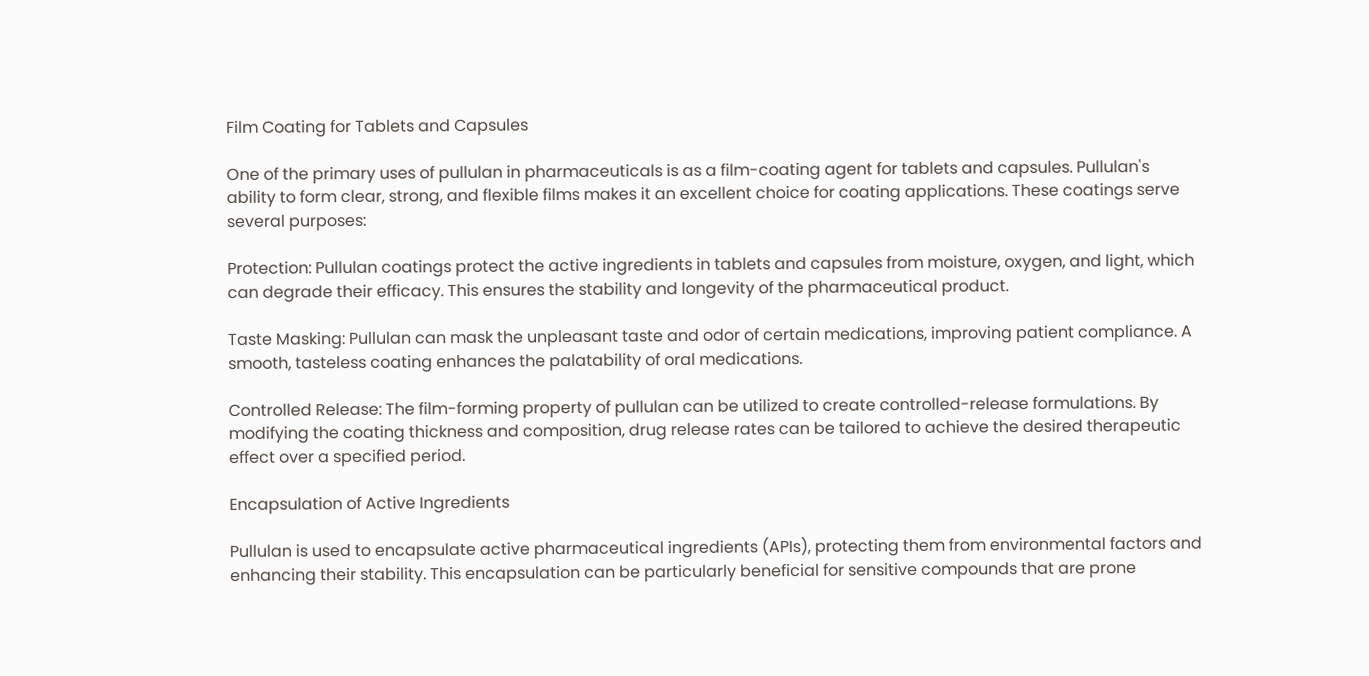Film Coating for Tablets and Capsules

One of the primary uses of pullulan in pharmaceuticals is as a film-coating agent for tablets and capsules. Pullulan's ability to form clear, strong, and flexible films makes it an excellent choice for coating applications. These coatings serve several purposes:

Protection: Pullulan coatings protect the active ingredients in tablets and capsules from moisture, oxygen, and light, which can degrade their efficacy. This ensures the stability and longevity of the pharmaceutical product.

Taste Masking: Pullulan can mask the unpleasant taste and odor of certain medications, improving patient compliance. A smooth, tasteless coating enhances the palatability of oral medications.

Controlled Release: The film-forming property of pullulan can be utilized to create controlled-release formulations. By modifying the coating thickness and composition, drug release rates can be tailored to achieve the desired therapeutic effect over a specified period.

Encapsulation of Active Ingredients

Pullulan is used to encapsulate active pharmaceutical ingredients (APIs), protecting them from environmental factors and enhancing their stability. This encapsulation can be particularly beneficial for sensitive compounds that are prone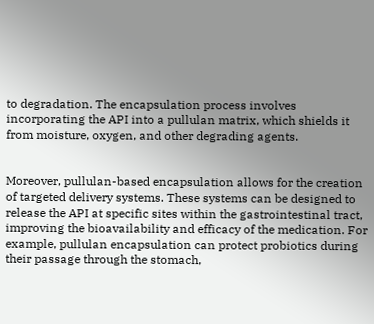to degradation. The encapsulation process involves incorporating the API into a pullulan matrix, which shields it from moisture, oxygen, and other degrading agents.


Moreover, pullulan-based encapsulation allows for the creation of targeted delivery systems. These systems can be designed to release the API at specific sites within the gastrointestinal tract, improving the bioavailability and efficacy of the medication. For example, pullulan encapsulation can protect probiotics during their passage through the stomach,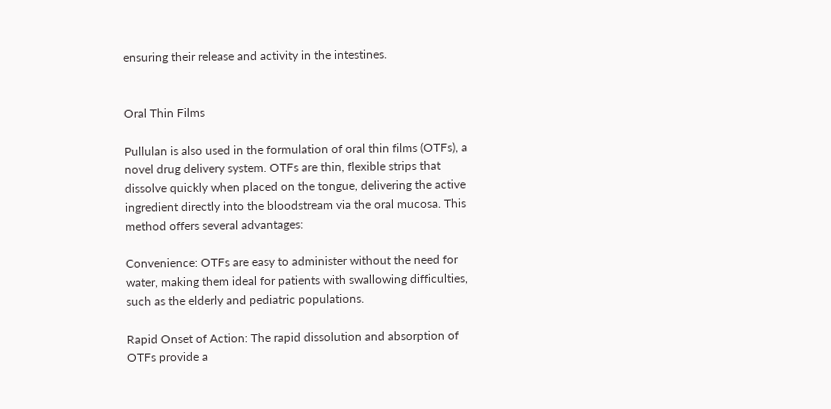ensuring their release and activity in the intestines.


Oral Thin Films

Pullulan is also used in the formulation of oral thin films (OTFs), a novel drug delivery system. OTFs are thin, flexible strips that dissolve quickly when placed on the tongue, delivering the active ingredient directly into the bloodstream via the oral mucosa. This method offers several advantages:

Convenience: OTFs are easy to administer without the need for water, making them ideal for patients with swallowing difficulties, such as the elderly and pediatric populations.

Rapid Onset of Action: The rapid dissolution and absorption of OTFs provide a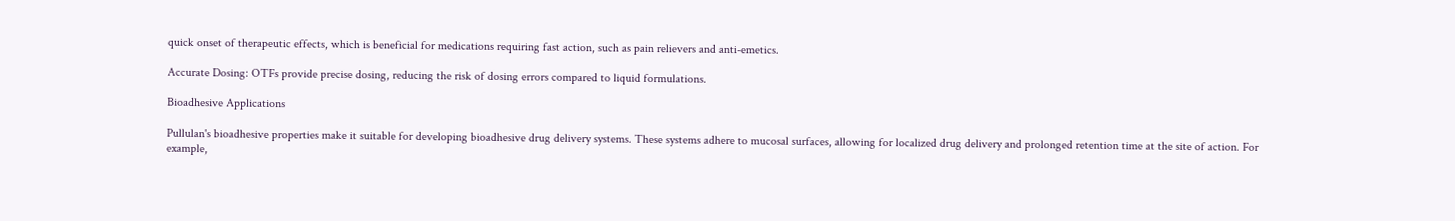quick onset of therapeutic effects, which is beneficial for medications requiring fast action, such as pain relievers and anti-emetics.

Accurate Dosing: OTFs provide precise dosing, reducing the risk of dosing errors compared to liquid formulations.

Bioadhesive Applications

Pullulan's bioadhesive properties make it suitable for developing bioadhesive drug delivery systems. These systems adhere to mucosal surfaces, allowing for localized drug delivery and prolonged retention time at the site of action. For example,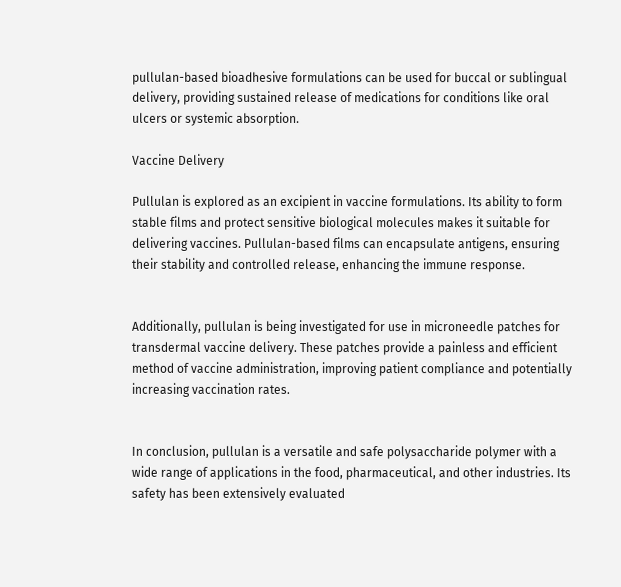pullulan-based bioadhesive formulations can be used for buccal or sublingual delivery, providing sustained release of medications for conditions like oral ulcers or systemic absorption.

Vaccine Delivery

Pullulan is explored as an excipient in vaccine formulations. Its ability to form stable films and protect sensitive biological molecules makes it suitable for delivering vaccines. Pullulan-based films can encapsulate antigens, ensuring their stability and controlled release, enhancing the immune response.


Additionally, pullulan is being investigated for use in microneedle patches for transdermal vaccine delivery. These patches provide a painless and efficient method of vaccine administration, improving patient compliance and potentially increasing vaccination rates.


In conclusion, pullulan is a versatile and safe polysaccharide polymer with a wide range of applications in the food, pharmaceutical, and other industries. Its safety has been extensively evaluated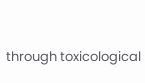through toxicological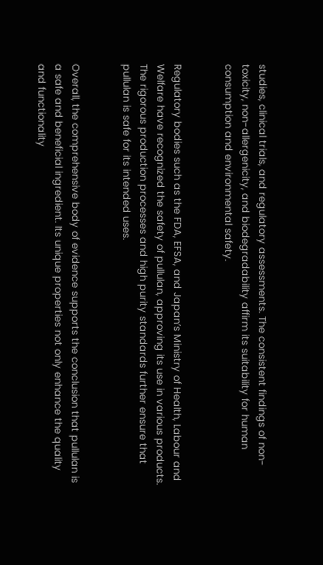studies, clinical trials, and regulatory assessments. The consistent findings of non-toxicity, non-allergenicity, and biodegradability affirm its suitability for human consumption and environmental safety.


Regulatory bodies such as the FDA, EFSA, and Japan’s Ministry of Health, Labour and Welfare have recognized the safety of pullulan, approving its use in various products. The rigorous production processes and high purity standards further ensure that pullulan is safe for its intended uses.


Overall, the comprehensive body of evidence supports the conclusion that pullulan is a safe and beneficial ingredient. Its unique properties not only enhance the quality and functionality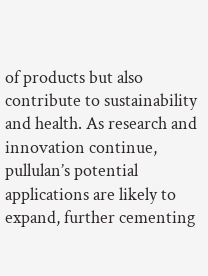of products but also contribute to sustainability and health. As research and innovation continue, pullulan’s potential applications are likely to expand, further cementing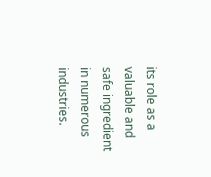its role as a valuable and safe ingredient in numerous industries.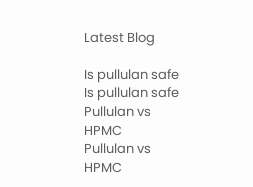Latest Blog

Is pullulan safe
Is pullulan safe
Pullulan vs HPMC
Pullulan vs HPMC